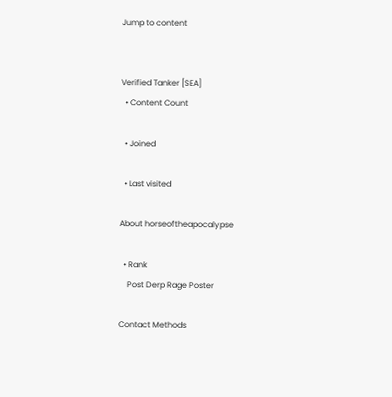Jump to content


Verified Tanker [SEA]
  • Content Count

  • Joined

  • Last visited

About horseoftheapocalypse

  • Rank
    Post Derp Rage Poster

Contact Methods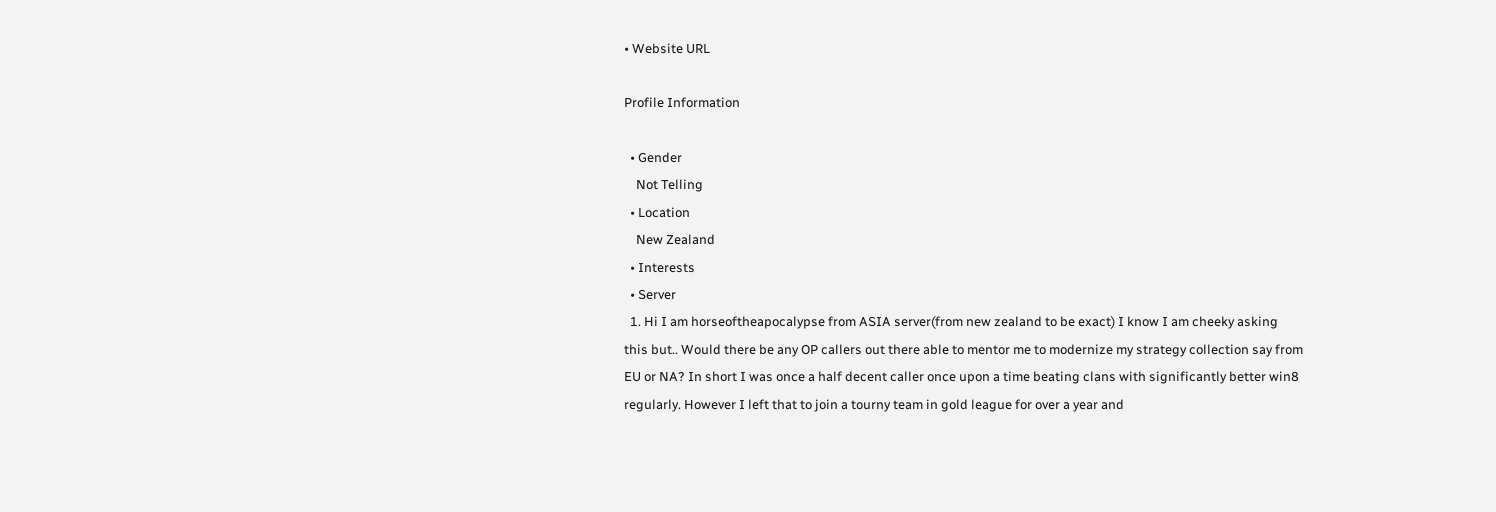• Website URL

Profile Information

  • Gender
    Not Telling
  • Location
    New Zealand
  • Interests
  • Server
  1. Hi I am horseoftheapocalypse from ASIA server(from new zealand to be exact) I know I am cheeky asking this but.. Would there be any OP callers out there able to mentor me to modernize my strategy collection say from EU or NA? In short I was once a half decent caller once upon a time beating clans with significantly better win8 regularly. However I left that to join a tourny team in gold league for over a year and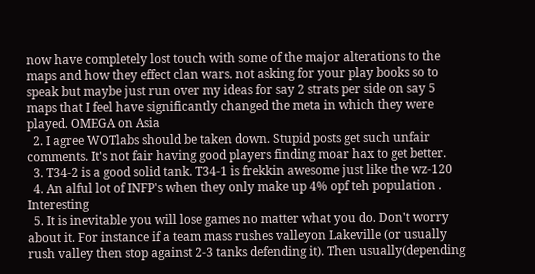now have completely lost touch with some of the major alterations to the maps and how they effect clan wars. not asking for your play books so to speak but maybe just run over my ideas for say 2 strats per side on say 5 maps that I feel have significantly changed the meta in which they were played. OMEGA on Asia
  2. I agree WOTlabs should be taken down. Stupid posts get such unfair comments. It's not fair having good players finding moar hax to get better.
  3. T34-2 is a good solid tank. T34-1 is frekkin awesome just like the wz-120
  4. An alful lot of INFP's when they only make up 4% opf teh population . Interesting
  5. It is inevitable you will lose games no matter what you do. Don't worry about it. For instance if a team mass rushes valleyon Lakeville (or usually rush valley then stop against 2-3 tanks defending it). Then usually(depending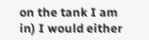on the tank I am in) I would either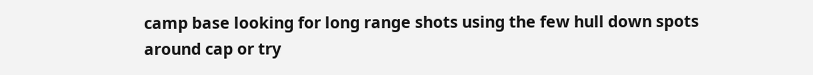camp base looking for long range shots using the few hull down spots around cap or try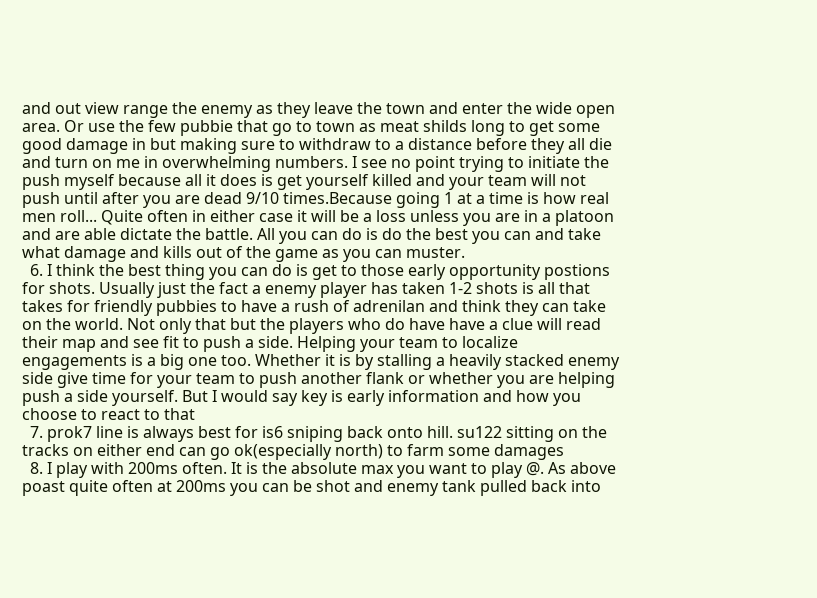and out view range the enemy as they leave the town and enter the wide open area. Or use the few pubbie that go to town as meat shilds long to get some good damage in but making sure to withdraw to a distance before they all die and turn on me in overwhelming numbers. I see no point trying to initiate the push myself because all it does is get yourself killed and your team will not push until after you are dead 9/10 times.Because going 1 at a time is how real men roll... Quite often in either case it will be a loss unless you are in a platoon and are able dictate the battle. All you can do is do the best you can and take what damage and kills out of the game as you can muster.
  6. I think the best thing you can do is get to those early opportunity postions for shots. Usually just the fact a enemy player has taken 1-2 shots is all that takes for friendly pubbies to have a rush of adrenilan and think they can take on the world. Not only that but the players who do have have a clue will read their map and see fit to push a side. Helping your team to localize engagements is a big one too. Whether it is by stalling a heavily stacked enemy side give time for your team to push another flank or whether you are helping push a side yourself. But I would say key is early information and how you choose to react to that
  7. prok7 line is always best for is6 sniping back onto hill. su122 sitting on the tracks on either end can go ok(especially north) to farm some damages
  8. I play with 200ms often. It is the absolute max you want to play @. As above poast quite often at 200ms you can be shot and enemy tank pulled back into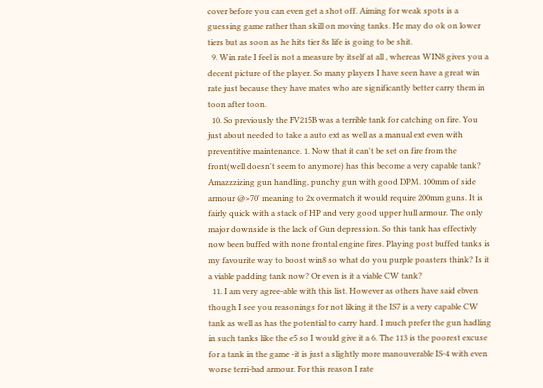cover before you can even get a shot off. Aiming for weak spots is a guessing game rather than skill on moving tanks. He may do ok on lower tiers but as soon as he hits tier 8s life is going to be shit.
  9. Win rate I feel is not a measure by itself at all , whereas WIN8 gives you a decent picture of the player. So many players I have seen have a great win rate just because they have mates who are significantly better carry them in toon after toon.
  10. So previously the FV215B was a terrible tank for catching on fire. You just about needed to take a auto ext as well as a manual ext even with preventitive maintenance. 1. Now that it can't be set on fire from the front(well doesn't seem to anymore) has this become a very capable tank? Amazzzizing gun handling, punchy gun with good DPM. 100mm of side armour @>70' meaning to 2x overmatch it would require 200mm guns. It is fairly quick with a stack of HP and very good upper hull armour. The only major downside is the lack of Gun depression. So this tank has effectivly now been buffed with none frontal engine fires. Playing post buffed tanks is my favourite way to boost win8 so what do you purple poasters think? Is it a viable padding tank now? Or even is it a viable CW tank?
  11. I am very agree-able with this list. However as others have said ebven though I see you reasonings for not liking it the IS7 is a very capable CW tank as well as has the potential to carry hard. I much prefer the gun hadling in such tanks like the e5 so I would give it a 6. The 113 is the poorest excuse for a tank in the game -it is just a slightly more manouverable IS-4 with even worse terri-bad armour. For this reason I rate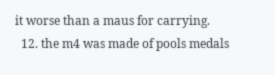it worse than a maus for carrying.
  12. the m4 was made of pools medals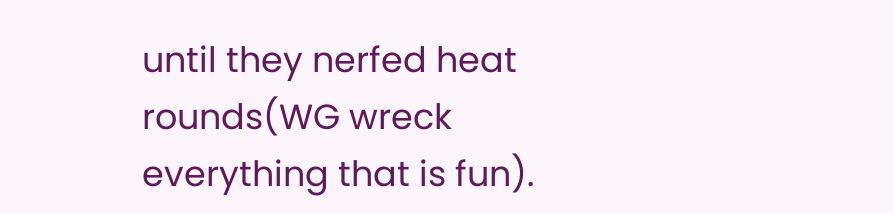until they nerfed heat rounds(WG wreck everything that is fun).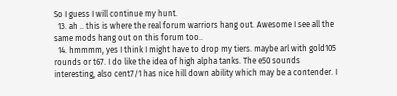So I guess I will continue my hunt.
  13. ah .. this is where the real forum warriors hang out. Awesome I see all the same mods hang out on this forum too..
  14. hmmmm, yes I think I might have to drop my tiers. maybe arl with gold105 rounds or t67. I do like the idea of high alpha tanks. The e50 sounds interesting, also cent7/1 has nice hill down ability which may be a contender. I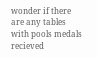wonder if there are any tables with pools medals recieved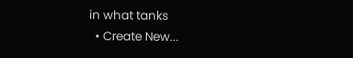in what tanks
  • Create New...